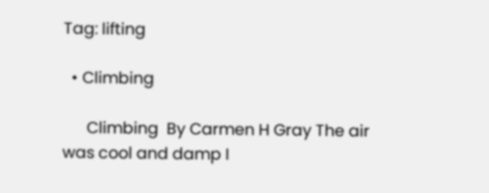Tag: lifting

  • Climbing

      Climbing  By Carmen H Gray The air was cool and damp I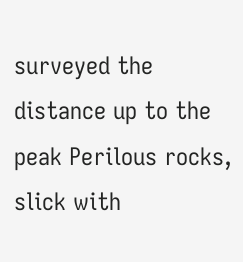surveyed the distance up to the peak Perilous rocks, slick with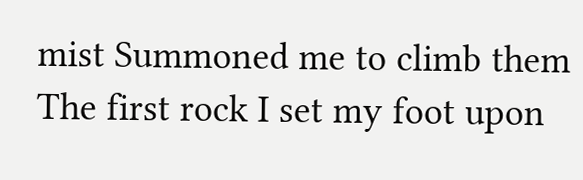mist Summoned me to climb them The first rock I set my foot upon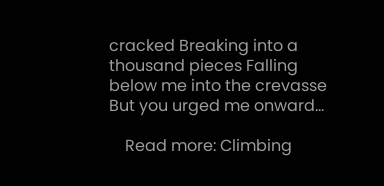cracked Breaking into a thousand pieces Falling below me into the crevasse But you urged me onward…

    Read more: Climbing